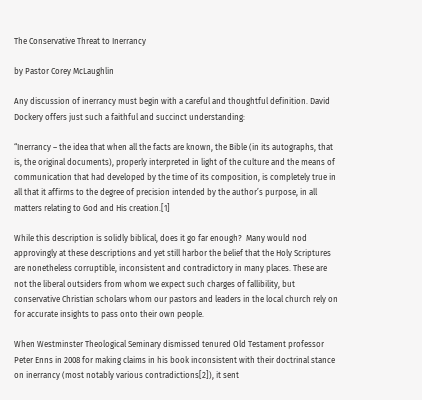The Conservative Threat to Inerrancy

by Pastor Corey McLaughlin

Any discussion of inerrancy must begin with a careful and thoughtful definition. David Dockery offers just such a faithful and succinct understanding:

“Inerrancy – the idea that when all the facts are known, the Bible (in its autographs, that is, the original documents), properly interpreted in light of the culture and the means of communication that had developed by the time of its composition, is completely true in all that it affirms to the degree of precision intended by the author’s purpose, in all matters relating to God and His creation.[1]

While this description is solidly biblical, does it go far enough?  Many would nod approvingly at these descriptions and yet still harbor the belief that the Holy Scriptures are nonetheless corruptible, inconsistent and contradictory in many places. These are not the liberal outsiders from whom we expect such charges of fallibility, but conservative Christian scholars whom our pastors and leaders in the local church rely on for accurate insights to pass onto their own people.

When Westminster Theological Seminary dismissed tenured Old Testament professor Peter Enns in 2008 for making claims in his book inconsistent with their doctrinal stance on inerrancy (most notably various contradictions[2]), it sent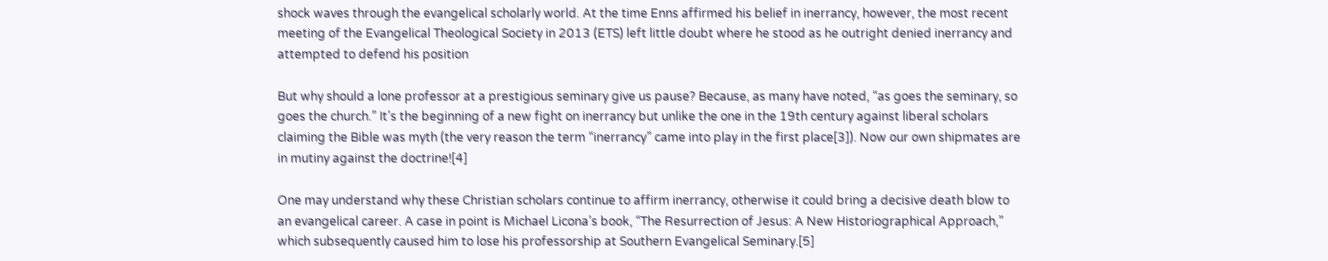shock waves through the evangelical scholarly world. At the time Enns affirmed his belief in inerrancy, however, the most recent meeting of the Evangelical Theological Society in 2013 (ETS) left little doubt where he stood as he outright denied inerrancy and attempted to defend his position

But why should a lone professor at a prestigious seminary give us pause? Because, as many have noted, “as goes the seminary, so goes the church.” It’s the beginning of a new fight on inerrancy but unlike the one in the 19th century against liberal scholars claiming the Bible was myth (the very reason the term “inerrancy” came into play in the first place[3]). Now our own shipmates are in mutiny against the doctrine![4]

One may understand why these Christian scholars continue to affirm inerrancy, otherwise it could bring a decisive death blow to an evangelical career. A case in point is Michael Licona’s book, “The Resurrection of Jesus: A New Historiographical Approach,” which subsequently caused him to lose his professorship at Southern Evangelical Seminary.[5]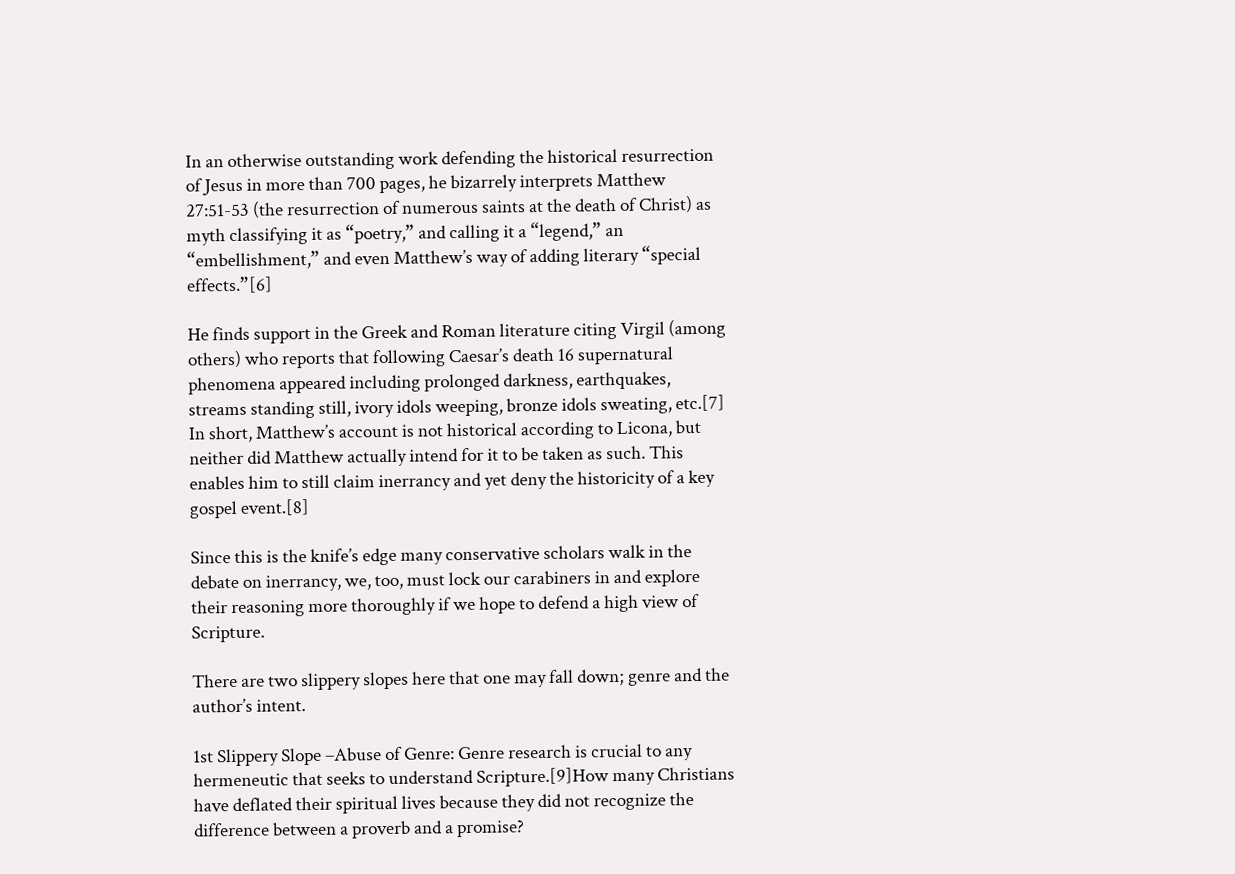In an otherwise outstanding work defending the historical resurrection of Jesus in more than 700 pages, he bizarrely interprets Matthew 27:51-53 (the resurrection of numerous saints at the death of Christ) as myth classifying it as “poetry,” and calling it a “legend,” an “embellishment,” and even Matthew’s way of adding literary “special effects.”[6]

He finds support in the Greek and Roman literature citing Virgil (among others) who reports that following Caesar’s death 16 supernatural phenomena appeared including prolonged darkness, earthquakes, streams standing still, ivory idols weeping, bronze idols sweating, etc.[7] In short, Matthew’s account is not historical according to Licona, but neither did Matthew actually intend for it to be taken as such. This enables him to still claim inerrancy and yet deny the historicity of a key gospel event.[8]

Since this is the knife’s edge many conservative scholars walk in the debate on inerrancy, we, too, must lock our carabiners in and explore their reasoning more thoroughly if we hope to defend a high view of Scripture.

There are two slippery slopes here that one may fall down; genre and the author’s intent.

1st Slippery Slope –Abuse of Genre: Genre research is crucial to any hermeneutic that seeks to understand Scripture.[9]How many Christians have deflated their spiritual lives because they did not recognize the difference between a proverb and a promise?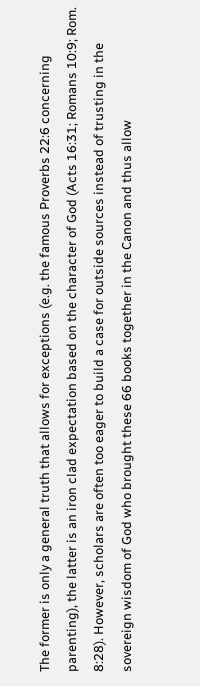The former is only a general truth that allows for exceptions (e.g. the famous Proverbs 22:6 concerning parenting), the latter is an iron clad expectation based on the character of God (Acts 16:31; Romans 10:9; Rom. 8:28). However, scholars are often too eager to build a case for outside sources instead of trusting in the sovereign wisdom of God who brought these 66 books together in the Canon and thus allow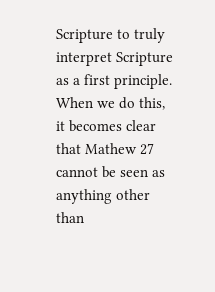Scripture to truly interpret Scripture as a first principle. When we do this, it becomes clear that Mathew 27 cannot be seen as anything other than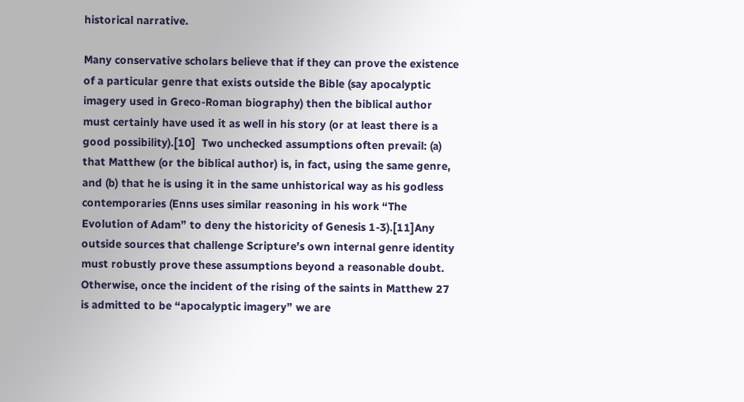historical narrative.

Many conservative scholars believe that if they can prove the existence of a particular genre that exists outside the Bible (say apocalyptic imagery used in Greco-Roman biography) then the biblical author must certainly have used it as well in his story (or at least there is a good possibility).[10]  Two unchecked assumptions often prevail: (a) that Matthew (or the biblical author) is, in fact, using the same genre, and (b) that he is using it in the same unhistorical way as his godless contemporaries (Enns uses similar reasoning in his work “The Evolution of Adam” to deny the historicity of Genesis 1-3).[11]Any outside sources that challenge Scripture’s own internal genre identity must robustly prove these assumptions beyond a reasonable doubt. Otherwise, once the incident of the rising of the saints in Matthew 27 is admitted to be “apocalyptic imagery” we are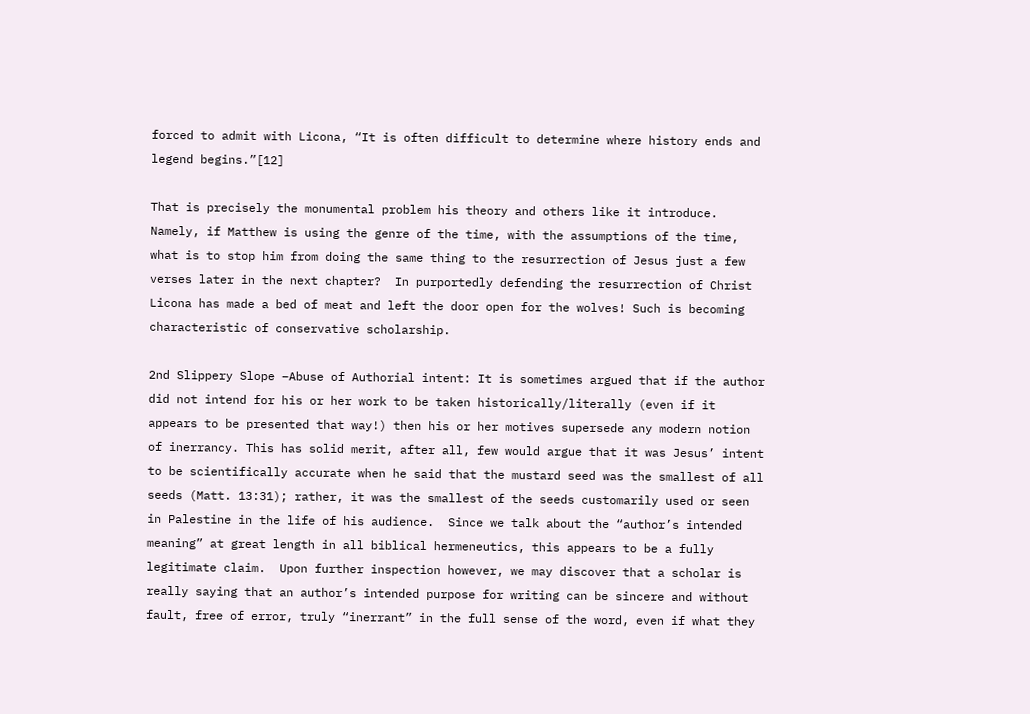forced to admit with Licona, “It is often difficult to determine where history ends and legend begins.”[12]

That is precisely the monumental problem his theory and others like it introduce. Namely, if Matthew is using the genre of the time, with the assumptions of the time, what is to stop him from doing the same thing to the resurrection of Jesus just a few verses later in the next chapter?  In purportedly defending the resurrection of Christ Licona has made a bed of meat and left the door open for the wolves! Such is becoming characteristic of conservative scholarship.

2nd Slippery Slope –Abuse of Authorial intent: It is sometimes argued that if the author did not intend for his or her work to be taken historically/literally (even if it appears to be presented that way!) then his or her motives supersede any modern notion of inerrancy. This has solid merit, after all, few would argue that it was Jesus’ intent to be scientifically accurate when he said that the mustard seed was the smallest of all seeds (Matt. 13:31); rather, it was the smallest of the seeds customarily used or seen in Palestine in the life of his audience.  Since we talk about the “author’s intended meaning” at great length in all biblical hermeneutics, this appears to be a fully legitimate claim.  Upon further inspection however, we may discover that a scholar is really saying that an author’s intended purpose for writing can be sincere and without fault, free of error, truly “inerrant” in the full sense of the word, even if what they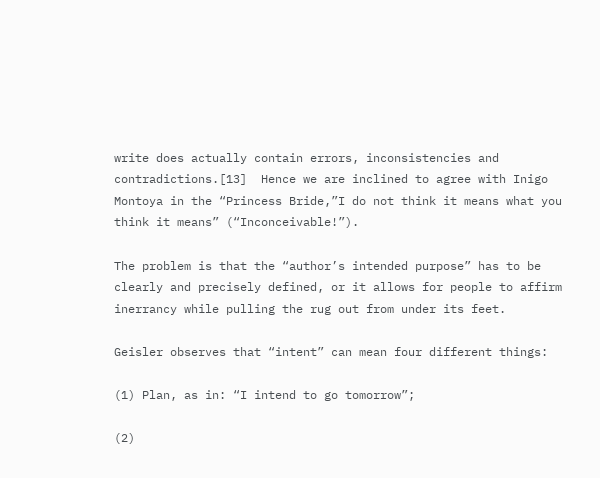write does actually contain errors, inconsistencies and contradictions.[13]  Hence we are inclined to agree with Inigo Montoya in the “Princess Bride,”I do not think it means what you think it means” (“Inconceivable!”).

The problem is that the “author’s intended purpose” has to be clearly and precisely defined, or it allows for people to affirm inerrancy while pulling the rug out from under its feet.

Geisler observes that “intent” can mean four different things:

(1) Plan, as in: “I intend to go tomorrow”;

(2)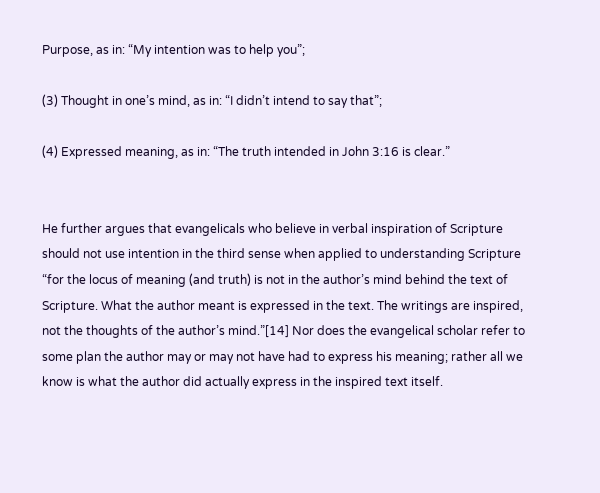Purpose, as in: “My intention was to help you”;

(3) Thought in one’s mind, as in: “I didn’t intend to say that”;

(4) Expressed meaning, as in: “The truth intended in John 3:16 is clear.”


He further argues that evangelicals who believe in verbal inspiration of Scripture should not use intention in the third sense when applied to understanding Scripture “for the locus of meaning (and truth) is not in the author’s mind behind the text of Scripture. What the author meant is expressed in the text. The writings are inspired, not the thoughts of the author’s mind.”[14] Nor does the evangelical scholar refer to some plan the author may or may not have had to express his meaning; rather all we know is what the author did actually express in the inspired text itself.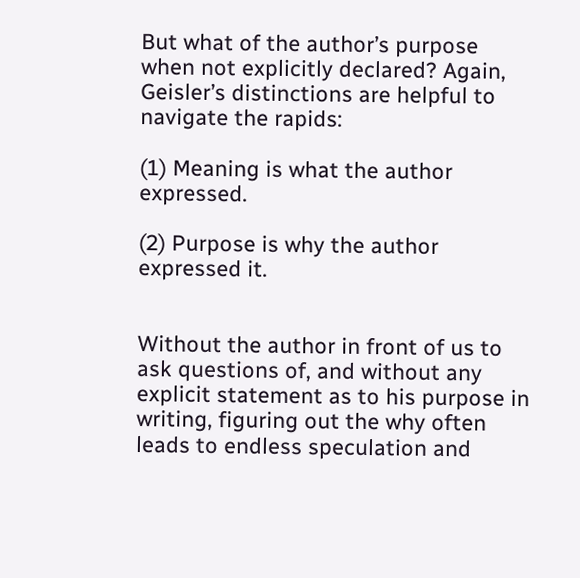But what of the author’s purpose when not explicitly declared? Again, Geisler’s distinctions are helpful to navigate the rapids:

(1) Meaning is what the author expressed.

(2) Purpose is why the author expressed it.


Without the author in front of us to ask questions of, and without any explicit statement as to his purpose in writing, figuring out the why often leads to endless speculation and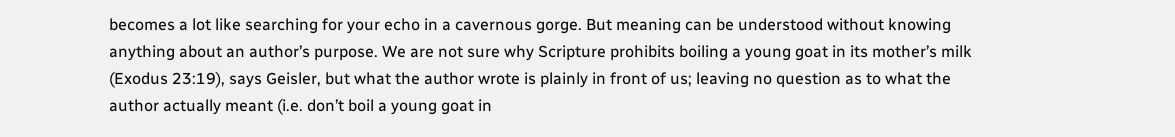becomes a lot like searching for your echo in a cavernous gorge. But meaning can be understood without knowing anything about an author’s purpose. We are not sure why Scripture prohibits boiling a young goat in its mother’s milk (Exodus 23:19), says Geisler, but what the author wrote is plainly in front of us; leaving no question as to what the author actually meant (i.e. don’t boil a young goat in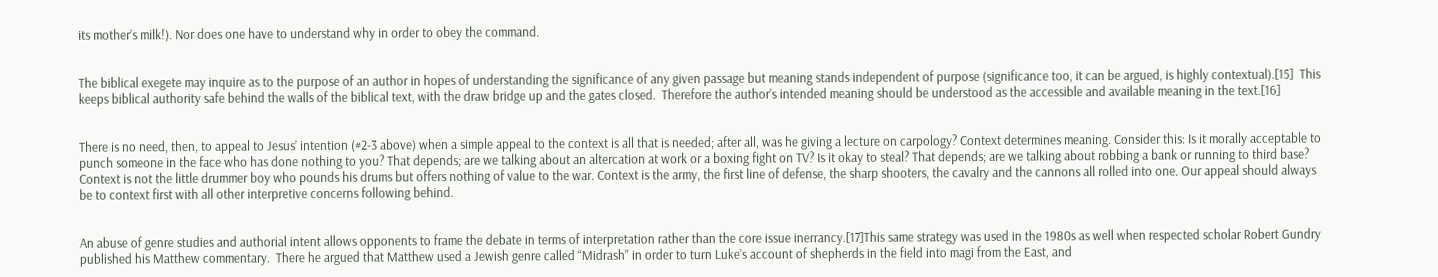its mother’s milk!). Nor does one have to understand why in order to obey the command.


The biblical exegete may inquire as to the purpose of an author in hopes of understanding the significance of any given passage but meaning stands independent of purpose (significance too, it can be argued, is highly contextual).[15]  This keeps biblical authority safe behind the walls of the biblical text, with the draw bridge up and the gates closed.  Therefore the author’s intended meaning should be understood as the accessible and available meaning in the text.[16]


There is no need, then, to appeal to Jesus’ intention (#2-3 above) when a simple appeal to the context is all that is needed; after all, was he giving a lecture on carpology? Context determines meaning. Consider this: Is it morally acceptable to punch someone in the face who has done nothing to you? That depends; are we talking about an altercation at work or a boxing fight on TV? Is it okay to steal? That depends; are we talking about robbing a bank or running to third base? Context is not the little drummer boy who pounds his drums but offers nothing of value to the war. Context is the army, the first line of defense, the sharp shooters, the cavalry and the cannons all rolled into one. Our appeal should always be to context first with all other interpretive concerns following behind.


An abuse of genre studies and authorial intent allows opponents to frame the debate in terms of interpretation rather than the core issue inerrancy.[17]This same strategy was used in the 1980s as well when respected scholar Robert Gundry published his Matthew commentary.  There he argued that Matthew used a Jewish genre called “Midrash” in order to turn Luke’s account of shepherds in the field into magi from the East, and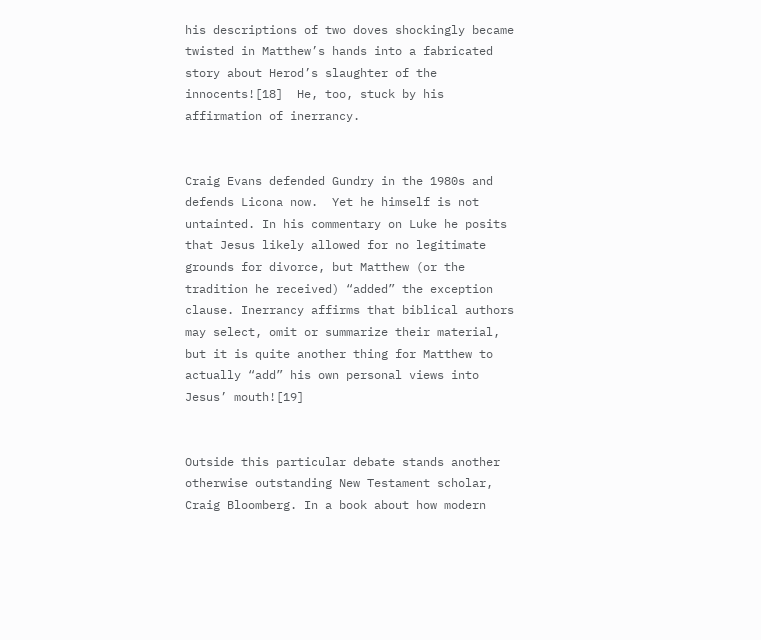his descriptions of two doves shockingly became twisted in Matthew’s hands into a fabricated story about Herod’s slaughter of the innocents![18]  He, too, stuck by his affirmation of inerrancy.


Craig Evans defended Gundry in the 1980s and defends Licona now.  Yet he himself is not untainted. In his commentary on Luke he posits that Jesus likely allowed for no legitimate grounds for divorce, but Matthew (or the tradition he received) “added” the exception clause. Inerrancy affirms that biblical authors may select, omit or summarize their material, but it is quite another thing for Matthew to actually “add” his own personal views into Jesus’ mouth![19]


Outside this particular debate stands another otherwise outstanding New Testament scholar, Craig Bloomberg. In a book about how modern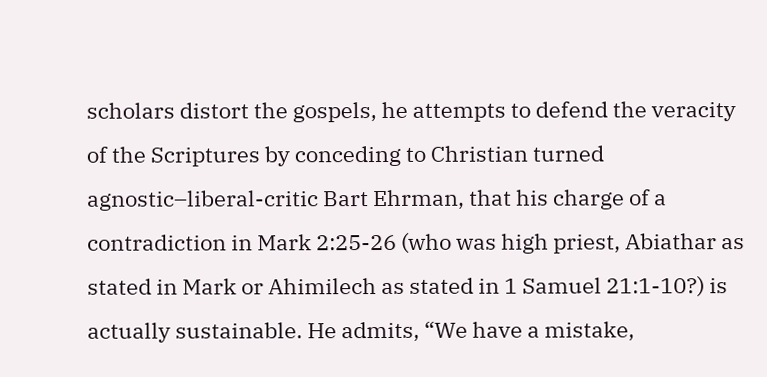scholars distort the gospels, he attempts to defend the veracity of the Scriptures by conceding to Christian turned agnostic–liberal-critic Bart Ehrman, that his charge of a contradiction in Mark 2:25-26 (who was high priest, Abiathar as stated in Mark or Ahimilech as stated in 1 Samuel 21:1-10?) is actually sustainable. He admits, “We have a mistake,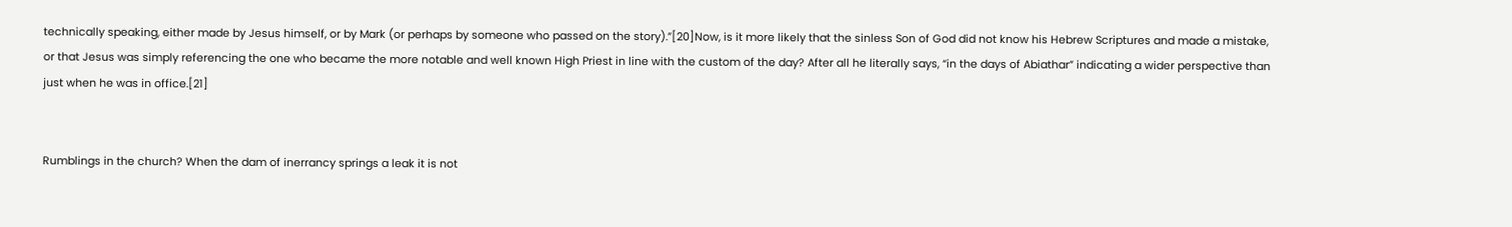technically speaking, either made by Jesus himself, or by Mark (or perhaps by someone who passed on the story).”[20]Now, is it more likely that the sinless Son of God did not know his Hebrew Scriptures and made a mistake, or that Jesus was simply referencing the one who became the more notable and well known High Priest in line with the custom of the day? After all he literally says, “in the days of Abiathar” indicating a wider perspective than just when he was in office.[21]


Rumblings in the church? When the dam of inerrancy springs a leak it is not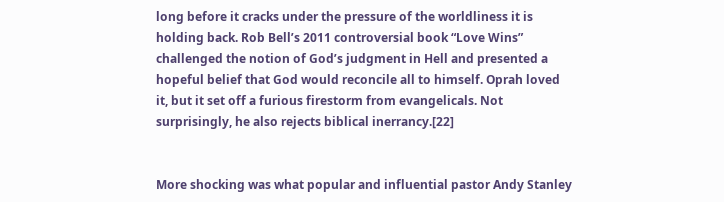long before it cracks under the pressure of the worldliness it is holding back. Rob Bell’s 2011 controversial book “Love Wins” challenged the notion of God’s judgment in Hell and presented a hopeful belief that God would reconcile all to himself. Oprah loved it, but it set off a furious firestorm from evangelicals. Not surprisingly, he also rejects biblical inerrancy.[22]


More shocking was what popular and influential pastor Andy Stanley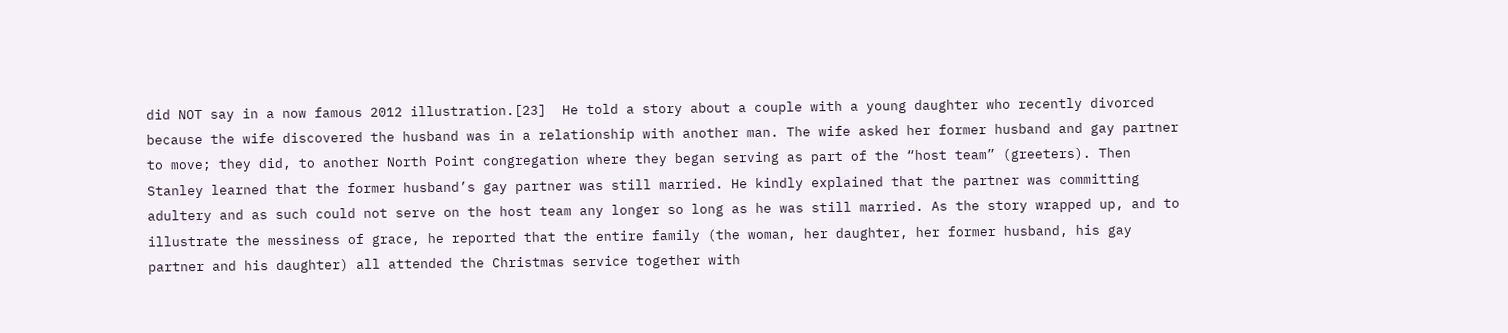did NOT say in a now famous 2012 illustration.[23]  He told a story about a couple with a young daughter who recently divorced because the wife discovered the husband was in a relationship with another man. The wife asked her former husband and gay partner to move; they did, to another North Point congregation where they began serving as part of the “host team” (greeters). Then Stanley learned that the former husband’s gay partner was still married. He kindly explained that the partner was committing adultery and as such could not serve on the host team any longer so long as he was still married. As the story wrapped up, and to illustrate the messiness of grace, he reported that the entire family (the woman, her daughter, her former husband, his gay partner and his daughter) all attended the Christmas service together with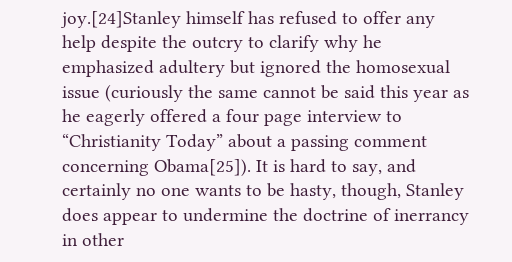joy.[24]Stanley himself has refused to offer any help despite the outcry to clarify why he emphasized adultery but ignored the homosexual issue (curiously the same cannot be said this year as he eagerly offered a four page interview to “Christianity Today” about a passing comment concerning Obama[25]). It is hard to say, and certainly no one wants to be hasty, though, Stanley does appear to undermine the doctrine of inerrancy in other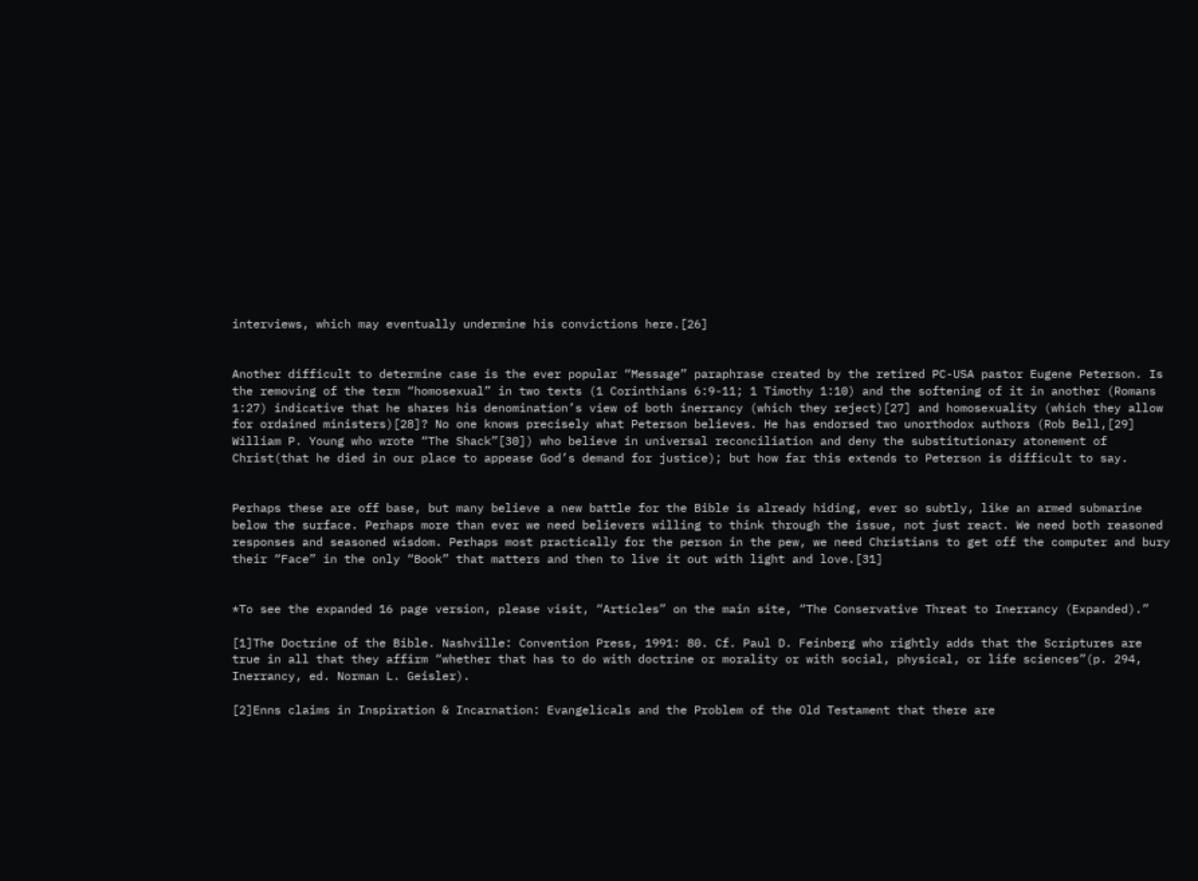interviews, which may eventually undermine his convictions here.[26]


Another difficult to determine case is the ever popular “Message” paraphrase created by the retired PC-USA pastor Eugene Peterson. Is the removing of the term “homosexual” in two texts (1 Corinthians 6:9-11; 1 Timothy 1:10) and the softening of it in another (Romans 1:27) indicative that he shares his denomination’s view of both inerrancy (which they reject)[27] and homosexuality (which they allow for ordained ministers)[28]? No one knows precisely what Peterson believes. He has endorsed two unorthodox authors (Rob Bell,[29] William P. Young who wrote “The Shack”[30]) who believe in universal reconciliation and deny the substitutionary atonement of Christ(that he died in our place to appease God’s demand for justice); but how far this extends to Peterson is difficult to say.


Perhaps these are off base, but many believe a new battle for the Bible is already hiding, ever so subtly, like an armed submarine below the surface. Perhaps more than ever we need believers willing to think through the issue, not just react. We need both reasoned responses and seasoned wisdom. Perhaps most practically for the person in the pew, we need Christians to get off the computer and bury their “Face” in the only “Book” that matters and then to live it out with light and love.[31]


*To see the expanded 16 page version, please visit, “Articles” on the main site, “The Conservative Threat to Inerrancy (Expanded).”

[1]The Doctrine of the Bible. Nashville: Convention Press, 1991: 80. Cf. Paul D. Feinberg who rightly adds that the Scriptures are true in all that they affirm “whether that has to do with doctrine or morality or with social, physical, or life sciences”(p. 294, Inerrancy, ed. Norman L. Geisler).

[2]Enns claims in Inspiration & Incarnation: Evangelicals and the Problem of the Old Testament that there are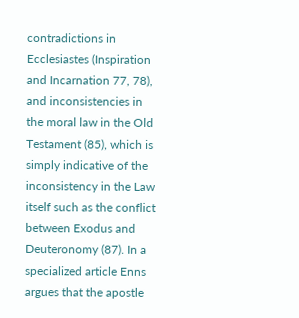contradictions in Ecclesiastes (Inspiration and Incarnation 77, 78), and inconsistencies in the moral law in the Old Testament (85), which is simply indicative of the inconsistency in the Law itself such as the conflict between Exodus and Deuteronomy (87). In a specialized article Enns argues that the apostle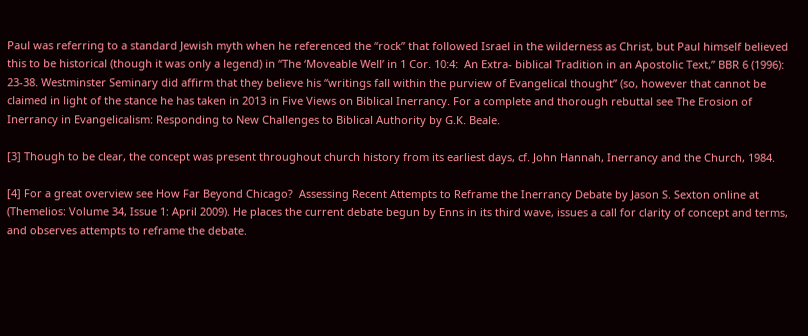Paul was referring to a standard Jewish myth when he referenced the “rock” that followed Israel in the wilderness as Christ, but Paul himself believed this to be historical (though it was only a legend) in “The ‘Moveable Well’ in 1 Cor. 10:4:  An Extra- biblical Tradition in an Apostolic Text,” BBR 6 (1996):  23-38. Westminster Seminary did affirm that they believe his “writings fall within the purview of Evangelical thought” (so, however that cannot be claimed in light of the stance he has taken in 2013 in Five Views on Biblical Inerrancy. For a complete and thorough rebuttal see The Erosion of Inerrancy in Evangelicalism: Responding to New Challenges to Biblical Authority by G.K. Beale.

[3] Though to be clear, the concept was present throughout church history from its earliest days, cf. John Hannah, Inerrancy and the Church, 1984.

[4] For a great overview see How Far Beyond Chicago?  Assessing Recent Attempts to Reframe the Inerrancy Debate by Jason S. Sexton online at (Themelios: Volume 34, Issue 1: April 2009). He places the current debate begun by Enns in its third wave, issues a call for clarity of concept and terms, and observes attempts to reframe the debate.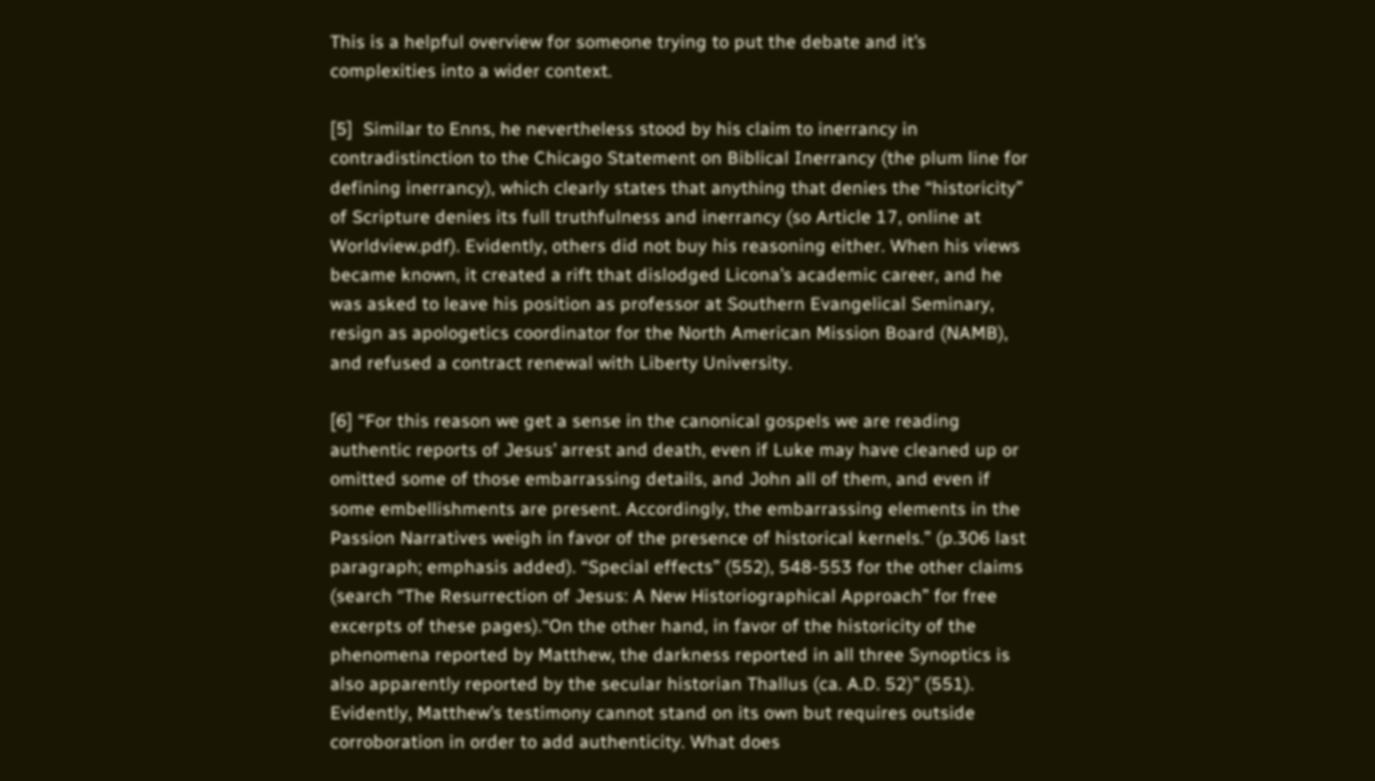This is a helpful overview for someone trying to put the debate and it’s complexities into a wider context.

[5]  Similar to Enns, he nevertheless stood by his claim to inerrancy in contradistinction to the Chicago Statement on Biblical Inerrancy (the plum line for defining inerrancy), which clearly states that anything that denies the “historicity” of Scripture denies its full truthfulness and inerrancy (so Article 17, online at Worldview.pdf). Evidently, others did not buy his reasoning either. When his views became known, it created a rift that dislodged Licona’s academic career, and he was asked to leave his position as professor at Southern Evangelical Seminary, resign as apologetics coordinator for the North American Mission Board (NAMB), and refused a contract renewal with Liberty University.

[6] “For this reason we get a sense in the canonical gospels we are reading authentic reports of Jesus’ arrest and death, even if Luke may have cleaned up or omitted some of those embarrassing details, and John all of them, and even if some embellishments are present. Accordingly, the embarrassing elements in the Passion Narratives weigh in favor of the presence of historical kernels.” (p.306 last paragraph; emphasis added). “Special effects” (552), 548-553 for the other claims (search “The Resurrection of Jesus: A New Historiographical Approach” for free excerpts of these pages).“On the other hand, in favor of the historicity of the phenomena reported by Matthew, the darkness reported in all three Synoptics is also apparently reported by the secular historian Thallus (ca. A.D. 52)” (551).  Evidently, Matthew’s testimony cannot stand on its own but requires outside corroboration in order to add authenticity. What does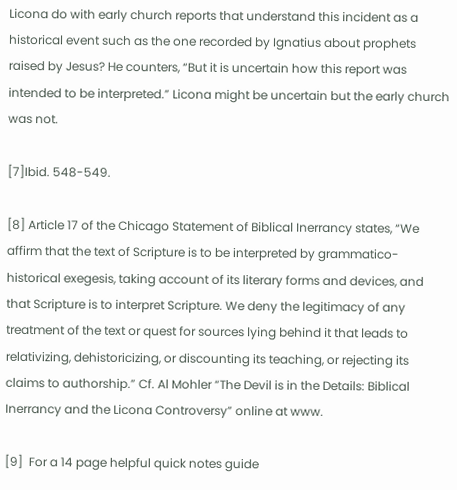Licona do with early church reports that understand this incident as a historical event such as the one recorded by Ignatius about prophets raised by Jesus? He counters, “But it is uncertain how this report was intended to be interpreted.” Licona might be uncertain but the early church was not.

[7]Ibid. 548-549.

[8] Article 17 of the Chicago Statement of Biblical Inerrancy states, “We affirm that the text of Scripture is to be interpreted by grammatico-historical exegesis, taking account of its literary forms and devices, and that Scripture is to interpret Scripture. We deny the legitimacy of any treatment of the text or quest for sources lying behind it that leads to relativizing, dehistoricizing, or discounting its teaching, or rejecting its claims to authorship.” Cf. Al Mohler “The Devil is in the Details: Biblical Inerrancy and the Licona Controversy” online at www.

[9]  For a 14 page helpful quick notes guide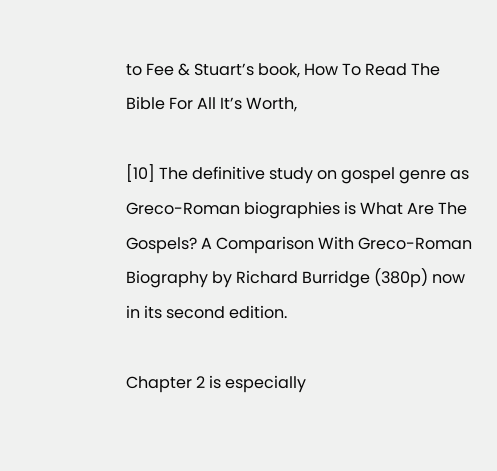to Fee & Stuart’s book, How To Read The Bible For All It’s Worth,

[10] The definitive study on gospel genre as Greco-Roman biographies is What Are The Gospels? A Comparison With Greco-Roman Biography by Richard Burridge (380p) now in its second edition.

Chapter 2 is especially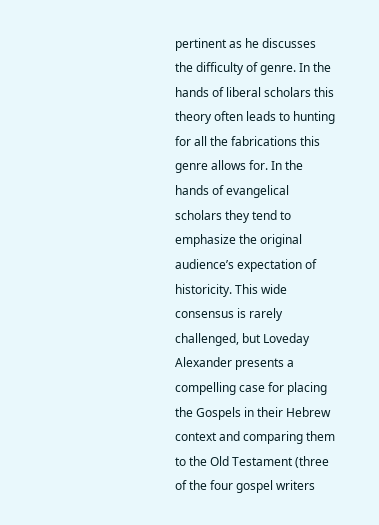pertinent as he discusses the difficulty of genre. In the hands of liberal scholars this theory often leads to hunting for all the fabrications this genre allows for. In the hands of evangelical scholars they tend to emphasize the original audience’s expectation of historicity. This wide consensus is rarely challenged, but Loveday Alexander presents a compelling case for placing the Gospels in their Hebrew context and comparing them to the Old Testament (three of the four gospel writers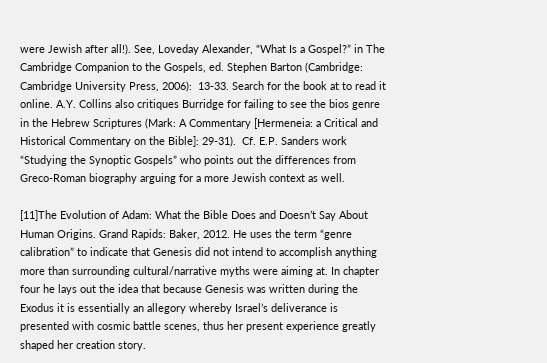were Jewish after all!). See, Loveday Alexander, “What Is a Gospel?” in The Cambridge Companion to the Gospels, ed. Stephen Barton (Cambridge: Cambridge University Press, 2006):  13-33. Search for the book at to read it online. A.Y. Collins also critiques Burridge for failing to see the bios genre in the Hebrew Scriptures (Mark: A Commentary [Hermeneia: a Critical and Historical Commentary on the Bible]: 29-31).  Cf. E.P. Sanders work “Studying the Synoptic Gospels” who points out the differences from Greco-Roman biography arguing for a more Jewish context as well.

[11]The Evolution of Adam: What the Bible Does and Doesn’t Say About Human Origins. Grand Rapids: Baker, 2012. He uses the term “genre calibration” to indicate that Genesis did not intend to accomplish anything more than surrounding cultural/narrative myths were aiming at. In chapter four he lays out the idea that because Genesis was written during the Exodus it is essentially an allegory whereby Israel’s deliverance is presented with cosmic battle scenes, thus her present experience greatly shaped her creation story.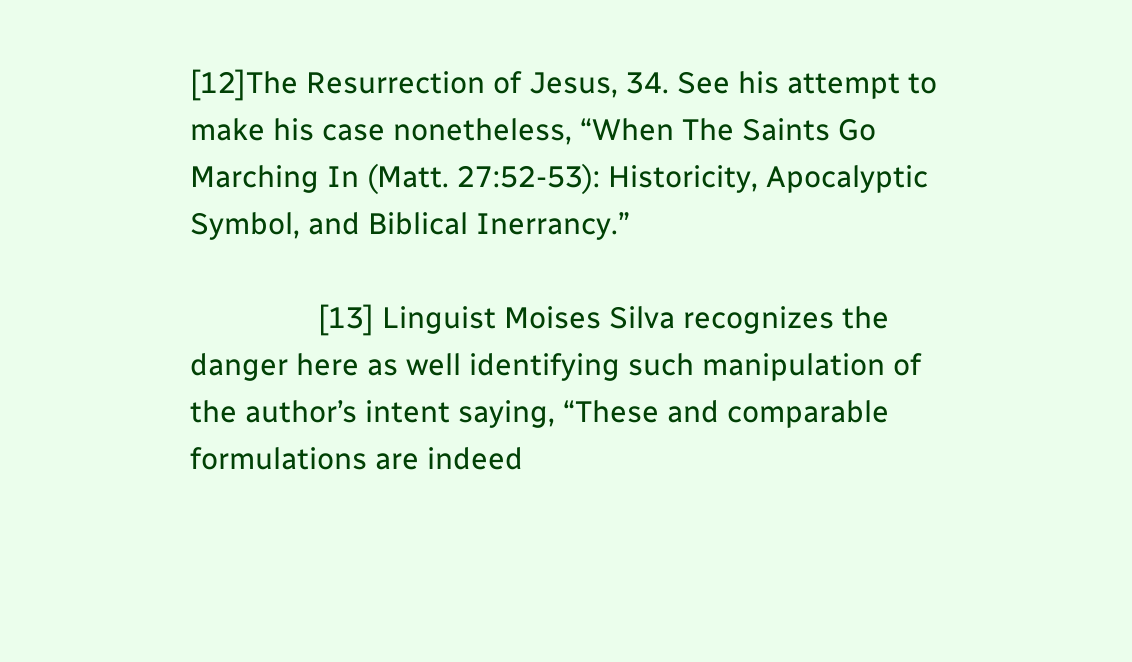[12]The Resurrection of Jesus, 34. See his attempt to make his case nonetheless, “When The Saints Go Marching In (Matt. 27:52-53): Historicity, Apocalyptic Symbol, and Biblical Inerrancy.”

                [13] Linguist Moises Silva recognizes the danger here as well identifying such manipulation of the author’s intent saying, “These and comparable formulations are indeed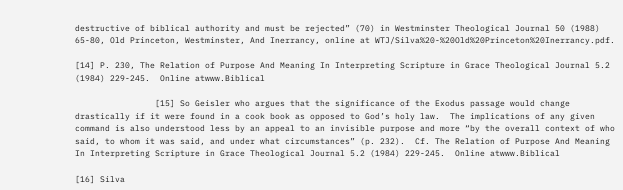destructive of biblical authority and must be rejected” (70) in Westminster Theological Journal 50 (1988) 65-80, Old Princeton, Westminster, And Inerrancy, online at WTJ/Silva%20-%20Old%20Princeton%20Inerrancy.pdf.

[14] P. 230, The Relation of Purpose And Meaning In Interpreting Scripture in Grace Theological Journal 5.2 (1984) 229-245.  Online atwww.Biblical

                [15] So Geisler who argues that the significance of the Exodus passage would change drastically if it were found in a cook book as opposed to God’s holy law.  The implications of any given command is also understood less by an appeal to an invisible purpose and more “by the overall context of who said, to whom it was said, and under what circumstances” (p. 232).  Cf. The Relation of Purpose And Meaning In Interpreting Scripture in Grace Theological Journal 5.2 (1984) 229-245.  Online atwww.Biblical

[16] Silva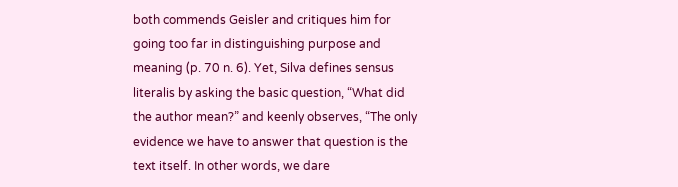both commends Geisler and critiques him for going too far in distinguishing purpose and meaning (p. 70 n. 6). Yet, Silva defines sensus literalis by asking the basic question, “What did the author mean?” and keenly observes, “The only evidence we have to answer that question is the text itself. In other words, we dare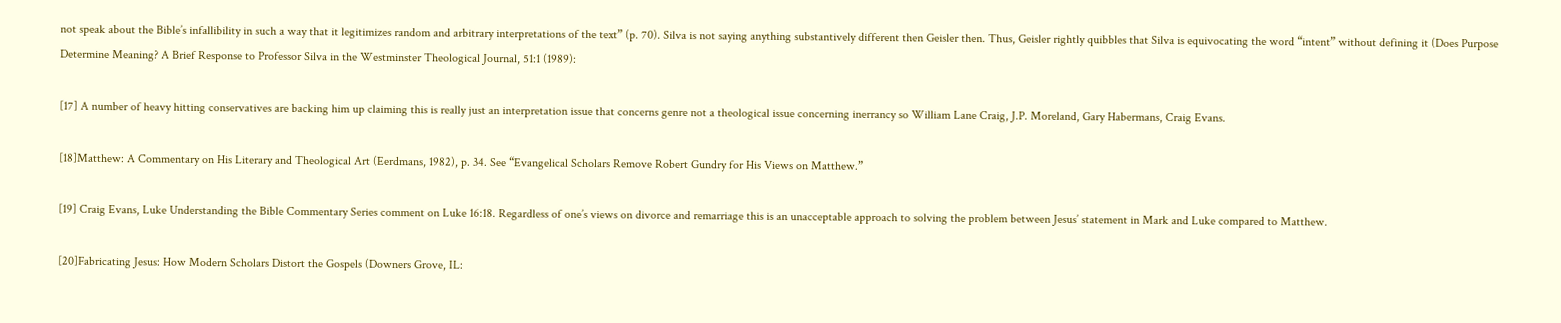not speak about the Bible’s infallibility in such a way that it legitimizes random and arbitrary interpretations of the text” (p. 70). Silva is not saying anything substantively different then Geisler then. Thus, Geisler rightly quibbles that Silva is equivocating the word “intent” without defining it (Does Purpose Determine Meaning? A Brief Response to Professor Silva in the Westminster Theological Journal, 51:1 (1989):

[17] A number of heavy hitting conservatives are backing him up claiming this is really just an interpretation issue that concerns genre not a theological issue concerning inerrancy so William Lane Craig, J.P. Moreland, Gary Habermans, Craig Evans.

[18]Matthew: A Commentary on His Literary and Theological Art (Eerdmans, 1982), p. 34. See “Evangelical Scholars Remove Robert Gundry for His Views on Matthew.”

[19] Craig Evans, Luke Understanding the Bible Commentary Series comment on Luke 16:18. Regardless of one’s views on divorce and remarriage this is an unacceptable approach to solving the problem between Jesus’ statement in Mark and Luke compared to Matthew.

[20]Fabricating Jesus: How Modern Scholars Distort the Gospels (Downers Grove, IL: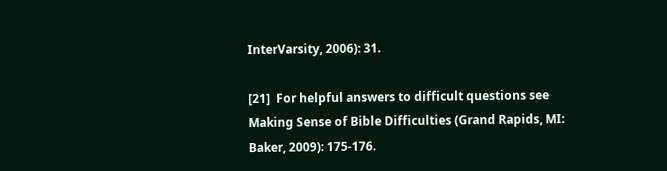InterVarsity, 2006): 31.

[21]  For helpful answers to difficult questions see Making Sense of Bible Difficulties (Grand Rapids, MI: Baker, 2009): 175-176.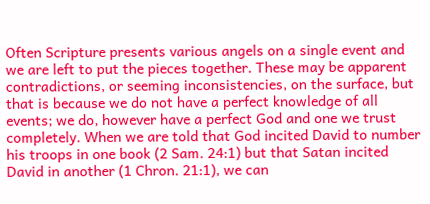Often Scripture presents various angels on a single event and we are left to put the pieces together. These may be apparent contradictions, or seeming inconsistencies, on the surface, but that is because we do not have a perfect knowledge of all events; we do, however have a perfect God and one we trust completely. When we are told that God incited David to number his troops in one book (2 Sam. 24:1) but that Satan incited David in another (1 Chron. 21:1), we can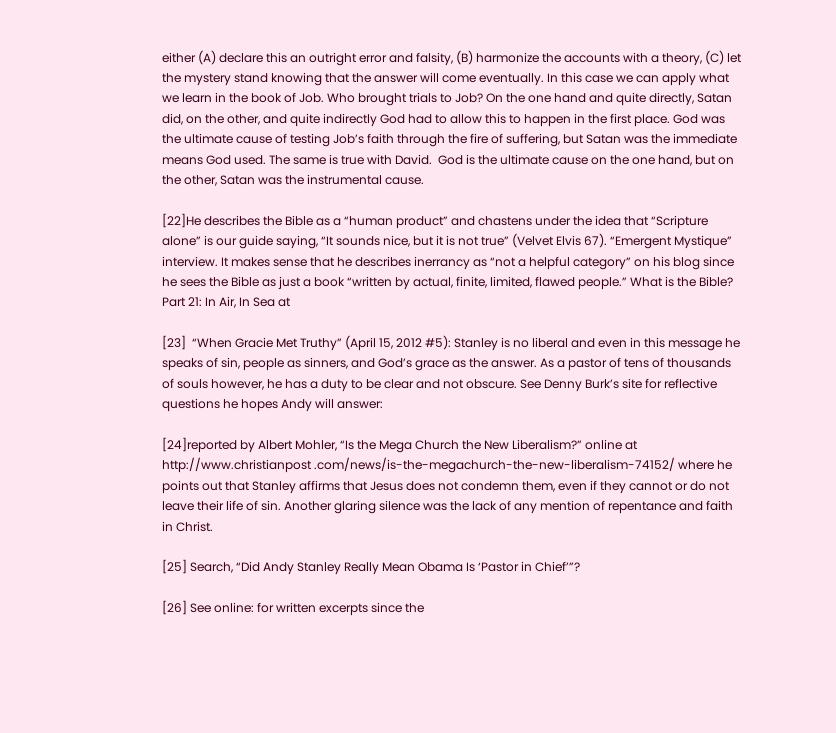either (A) declare this an outright error and falsity, (B) harmonize the accounts with a theory, (C) let the mystery stand knowing that the answer will come eventually. In this case we can apply what we learn in the book of Job. Who brought trials to Job? On the one hand and quite directly, Satan did, on the other, and quite indirectly God had to allow this to happen in the first place. God was the ultimate cause of testing Job’s faith through the fire of suffering, but Satan was the immediate means God used. The same is true with David.  God is the ultimate cause on the one hand, but on the other, Satan was the instrumental cause.

[22]He describes the Bible as a “human product” and chastens under the idea that “Scripture alone” is our guide saying, “It sounds nice, but it is not true” (Velvet Elvis 67). “Emergent Mystique” interview. It makes sense that he describes inerrancy as “not a helpful category” on his blog since he sees the Bible as just a book “written by actual, finite, limited, flawed people.” What is the Bible? Part 21: In Air, In Sea at

[23]  “When Gracie Met Truthy” (April 15, 2012 #5): Stanley is no liberal and even in this message he speaks of sin, people as sinners, and God’s grace as the answer. As a pastor of tens of thousands of souls however, he has a duty to be clear and not obscure. See Denny Burk’s site for reflective questions he hopes Andy will answer:

[24]reported by Albert Mohler, “Is the Mega Church the New Liberalism?” online at  http://www.christianpost .com/news/is-the-megachurch-the-new-liberalism-74152/ where he points out that Stanley affirms that Jesus does not condemn them, even if they cannot or do not leave their life of sin. Another glaring silence was the lack of any mention of repentance and faith in Christ.

[25] Search, “Did Andy Stanley Really Mean Obama Is ‘Pastor in Chief’”?

[26] See online: for written excerpts since the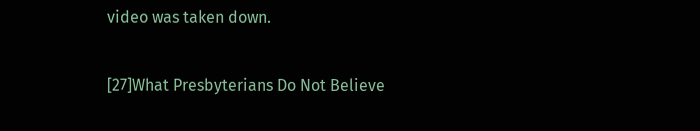video was taken down.

[27]What Presbyterians Do Not Believe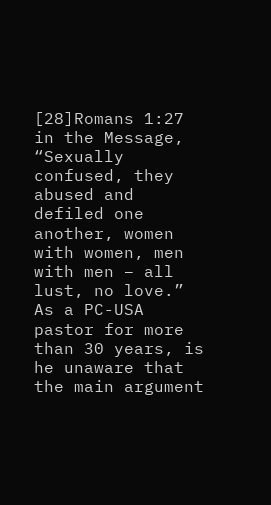[28]Romans 1:27 in the Message, “Sexually confused, they abused and defiled one another, women with women, men with men – all lust, no love.” As a PC-USA pastor for more than 30 years, is he unaware that the main argument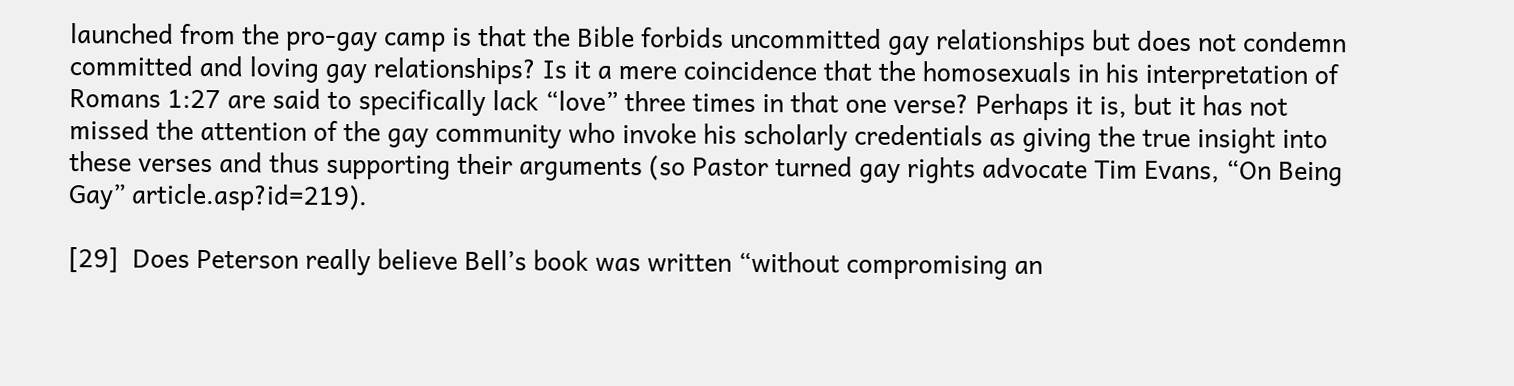launched from the pro-gay camp is that the Bible forbids uncommitted gay relationships but does not condemn committed and loving gay relationships? Is it a mere coincidence that the homosexuals in his interpretation of Romans 1:27 are said to specifically lack “love” three times in that one verse? Perhaps it is, but it has not missed the attention of the gay community who invoke his scholarly credentials as giving the true insight into these verses and thus supporting their arguments (so Pastor turned gay rights advocate Tim Evans, “On Being Gay” article.asp?id=219).

[29]  Does Peterson really believe Bell’s book was written “without compromising an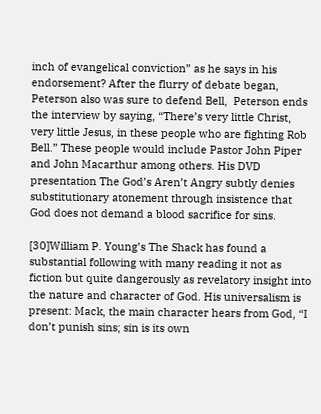inch of evangelical conviction” as he says in his endorsement? After the flurry of debate began, Peterson also was sure to defend Bell,  Peterson ends the interview by saying, “There’s very little Christ, very little Jesus, in these people who are fighting Rob Bell.” These people would include Pastor John Piper and John Macarthur among others. His DVD presentation The God’s Aren’t Angry subtly denies substitutionary atonement through insistence that God does not demand a blood sacrifice for sins.

[30]William P. Young’s The Shack has found a substantial following with many reading it not as fiction but quite dangerously as revelatory insight into the nature and character of God. His universalism is present: Mack, the main character hears from God, “I don’t punish sins; sin is its own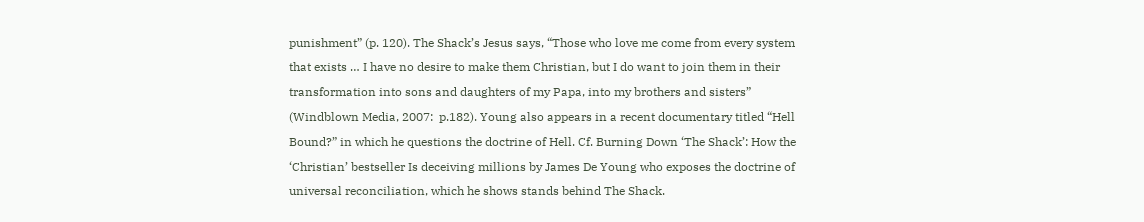punishment” (p. 120). The Shack’s Jesus says, “Those who love me come from every system that exists … I have no desire to make them Christian, but I do want to join them in their transformation into sons and daughters of my Papa, into my brothers and sisters” (Windblown Media, 2007:  p.182). Young also appears in a recent documentary titled “Hell Bound?” in which he questions the doctrine of Hell. Cf. Burning Down ‘The Shack’: How the ‘Christian’ bestseller Is deceiving millions by James De Young who exposes the doctrine of universal reconciliation, which he shows stands behind The Shack.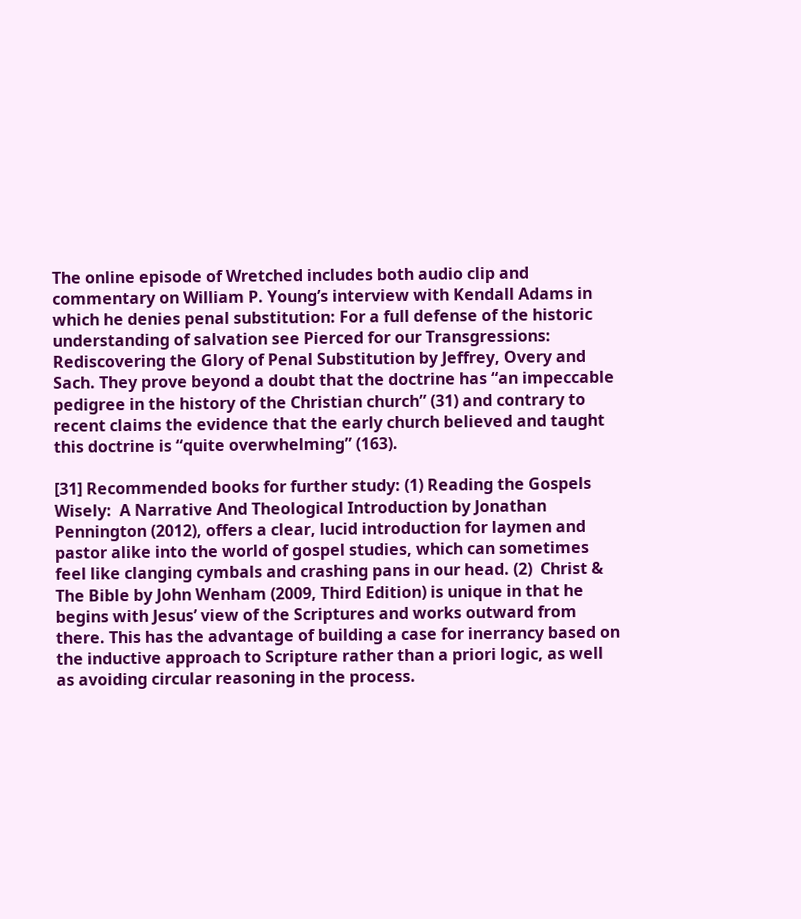The online episode of Wretched includes both audio clip and commentary on William P. Young’s interview with Kendall Adams in which he denies penal substitution: For a full defense of the historic understanding of salvation see Pierced for our Transgressions:  Rediscovering the Glory of Penal Substitution by Jeffrey, Overy and Sach. They prove beyond a doubt that the doctrine has “an impeccable pedigree in the history of the Christian church” (31) and contrary to recent claims the evidence that the early church believed and taught this doctrine is “quite overwhelming” (163).

[31] Recommended books for further study: (1) Reading the Gospels Wisely:  A Narrative And Theological Introduction by Jonathan Pennington (2012), offers a clear, lucid introduction for laymen and pastor alike into the world of gospel studies, which can sometimes feel like clanging cymbals and crashing pans in our head. (2)  Christ & The Bible by John Wenham (2009, Third Edition) is unique in that he begins with Jesus’ view of the Scriptures and works outward from there. This has the advantage of building a case for inerrancy based on the inductive approach to Scripture rather than a priori logic, as well as avoiding circular reasoning in the process.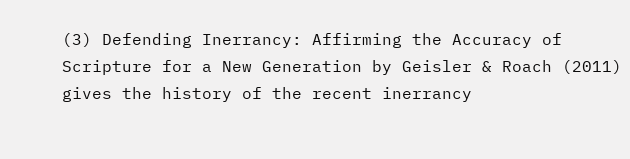(3) Defending Inerrancy: Affirming the Accuracy of Scripture for a New Generation by Geisler & Roach (2011) gives the history of the recent inerrancy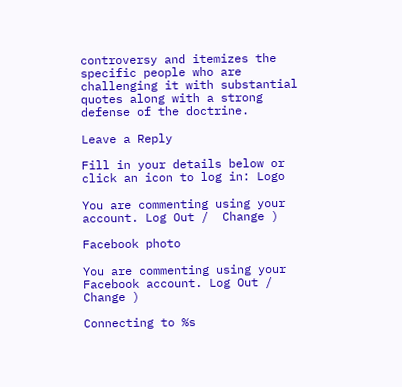controversy and itemizes the specific people who are challenging it with substantial quotes along with a strong defense of the doctrine.

Leave a Reply

Fill in your details below or click an icon to log in: Logo

You are commenting using your account. Log Out /  Change )

Facebook photo

You are commenting using your Facebook account. Log Out /  Change )

Connecting to %s